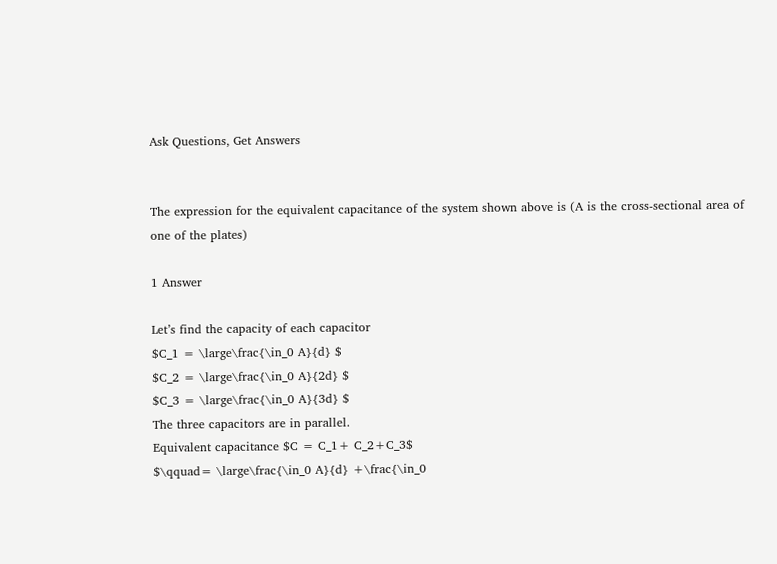Ask Questions, Get Answers


The expression for the equivalent capacitance of the system shown above is (A is the cross-sectional area of one of the plates)

1 Answer

Let’s find the capacity of each capacitor
$C_1 = \large\frac{\in_0 A}{d} $
$C_2 = \large\frac{\in_0 A}{2d} $
$C_3 = \large\frac{\in_0 A}{3d} $
The three capacitors are in parallel.
Equivalent capacitance $C = C_1+ C_2+C_3$
$\qquad= \large\frac{\in_0 A}{d} +\frac{\in_0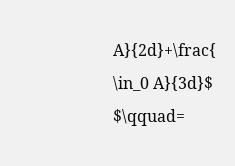A}{2d}+\frac{ \in_0 A}{3d}$
$\qquad=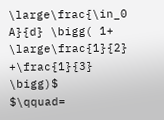\large\frac{\in_0 A}{d} \bigg( 1+ \large\frac{1}{2} +\frac{1}{3} \bigg)$
$\qquad=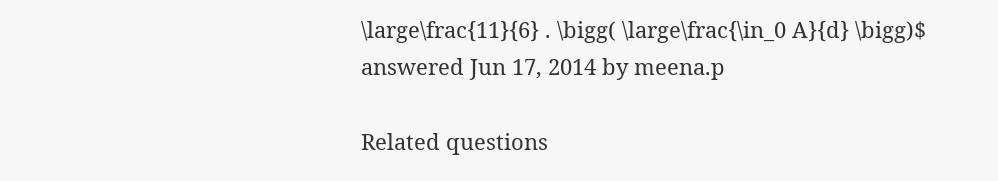\large\frac{11}{6} . \bigg( \large\frac{\in_0 A}{d} \bigg)$
answered Jun 17, 2014 by meena.p

Related questions